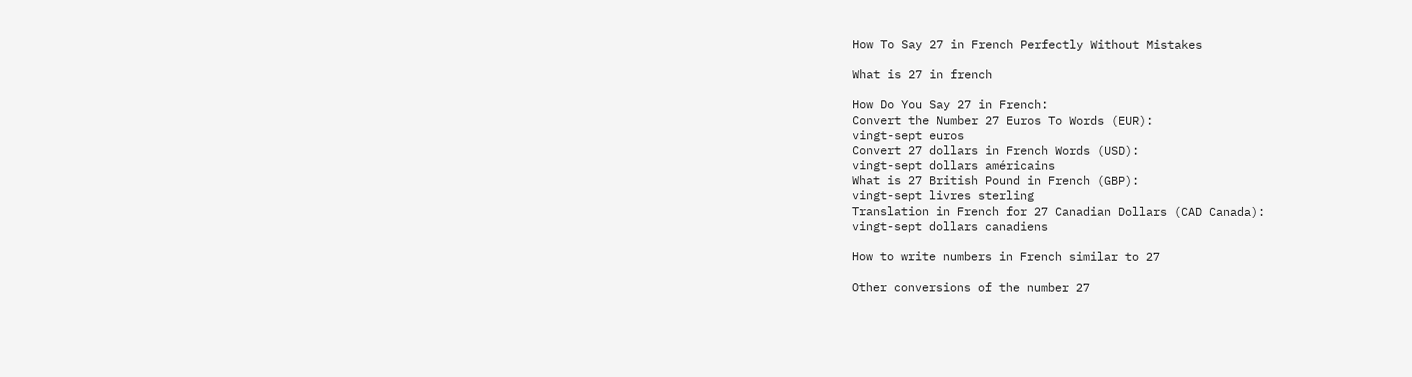How To Say 27 in French Perfectly Without Mistakes

What is 27 in french

How Do You Say 27 in French:
Convert the Number 27 Euros To Words (EUR):
vingt-sept euros
Convert 27 dollars in French Words (USD):
vingt-sept dollars américains
What is 27 British Pound in French (GBP):
vingt-sept livres sterling
Translation in French for 27 Canadian Dollars (CAD Canada):
vingt-sept dollars canadiens

How to write numbers in French similar to 27

Other conversions of the number 27